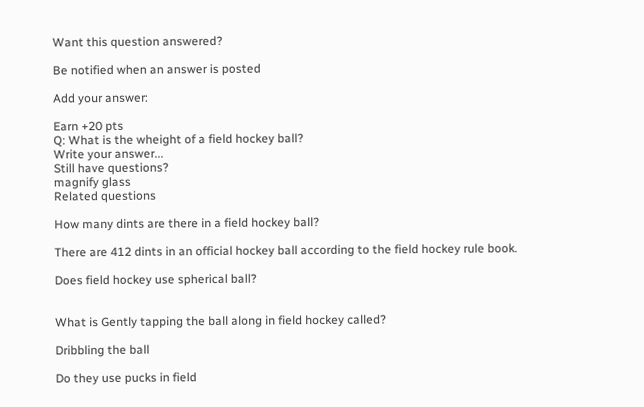Want this question answered?

Be notified when an answer is posted

Add your answer:

Earn +20 pts
Q: What is the wheight of a field hockey ball?
Write your answer...
Still have questions?
magnify glass
Related questions

How many dints are there in a field hockey ball?

There are 412 dints in an official hockey ball according to the field hockey rule book.

Does field hockey use spherical ball?


What is Gently tapping the ball along in field hockey called?

Dribbling the ball

Do they use pucks in field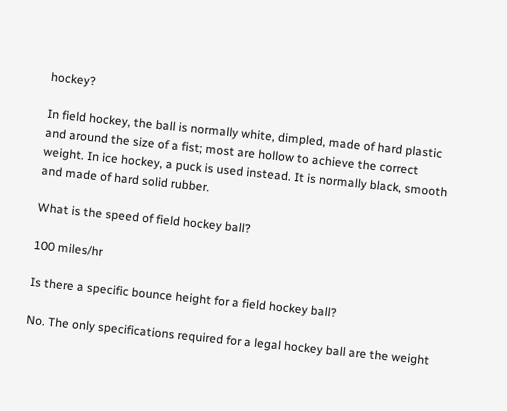hockey?

In field hockey, the ball is normally white, dimpled, made of hard plastic and around the size of a fist; most are hollow to achieve the correct weight. In ice hockey, a puck is used instead. It is normally black, smooth and made of hard solid rubber.

What is the speed of field hockey ball?

100 miles/hr

Is there a specific bounce height for a field hockey ball?

No. The only specifications required for a legal hockey ball are the weight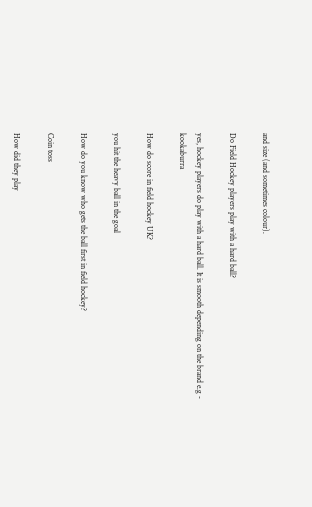and size (and sometimes colour).

Do Field Hockey players play with a hard ball?

yes, hockey players do play with a hard ball. It is smooth depending on the brand e.g - kookaburra

How do score in field hockey UK?

you hit the heavy ball in the goal

How do you know who gets the ball first in field hockey?

Coin toss

How did they play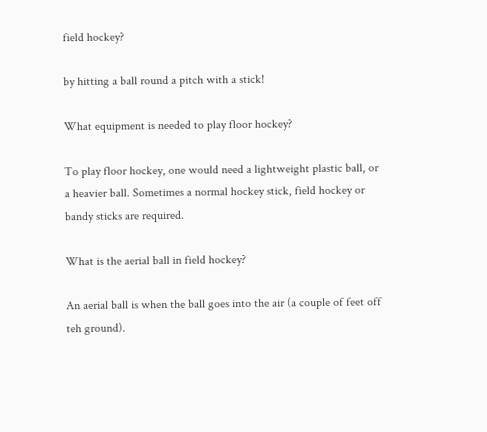field hockey?

by hitting a ball round a pitch with a stick!

What equipment is needed to play floor hockey?

To play floor hockey, one would need a lightweight plastic ball, or a heavier ball. Sometimes a normal hockey stick, field hockey or bandy sticks are required.

What is the aerial ball in field hockey?

An aerial ball is when the ball goes into the air (a couple of feet off teh ground).